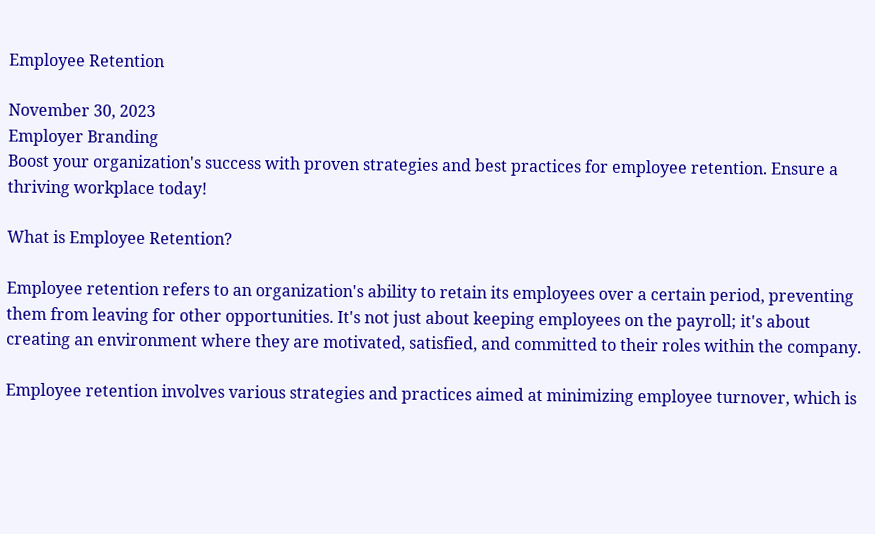Employee Retention

November 30, 2023
Employer Branding
Boost your organization's success with proven strategies and best practices for employee retention. Ensure a thriving workplace today!

What is Employee Retention?

Employee retention refers to an organization's ability to retain its employees over a certain period, preventing them from leaving for other opportunities. It's not just about keeping employees on the payroll; it's about creating an environment where they are motivated, satisfied, and committed to their roles within the company.

Employee retention involves various strategies and practices aimed at minimizing employee turnover, which is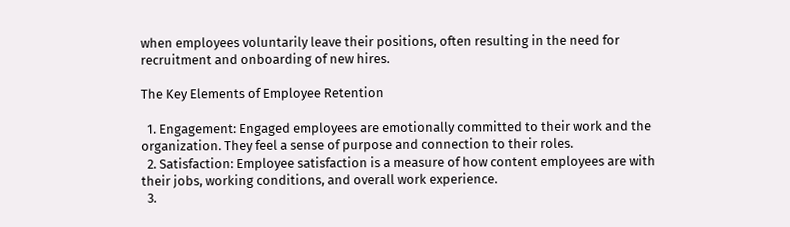when employees voluntarily leave their positions, often resulting in the need for recruitment and onboarding of new hires.

The Key Elements of Employee Retention

  1. Engagement: Engaged employees are emotionally committed to their work and the organization. They feel a sense of purpose and connection to their roles.
  2. Satisfaction: Employee satisfaction is a measure of how content employees are with their jobs, working conditions, and overall work experience.
  3.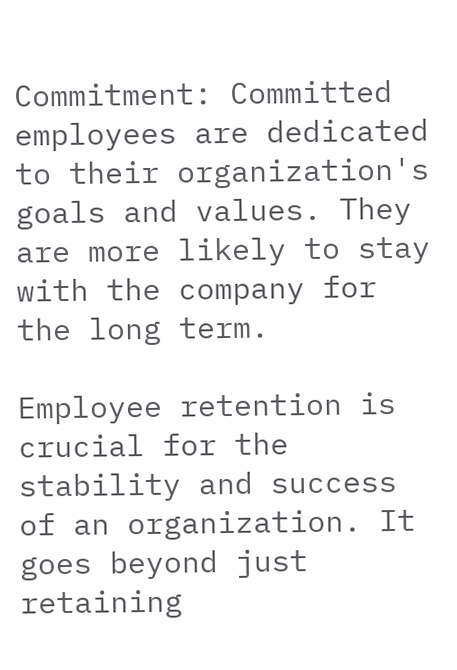Commitment: Committed employees are dedicated to their organization's goals and values. They are more likely to stay with the company for the long term.

Employee retention is crucial for the stability and success of an organization. It goes beyond just retaining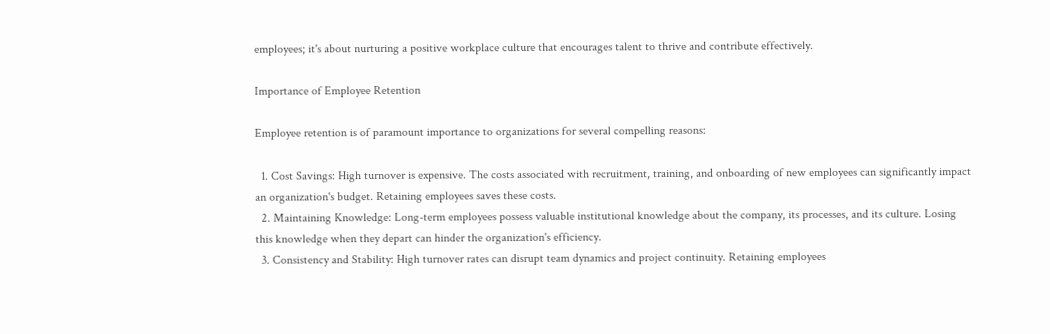employees; it's about nurturing a positive workplace culture that encourages talent to thrive and contribute effectively.

Importance of Employee Retention

Employee retention is of paramount importance to organizations for several compelling reasons:

  1. Cost Savings: High turnover is expensive. The costs associated with recruitment, training, and onboarding of new employees can significantly impact an organization's budget. Retaining employees saves these costs.
  2. Maintaining Knowledge: Long-term employees possess valuable institutional knowledge about the company, its processes, and its culture. Losing this knowledge when they depart can hinder the organization's efficiency.
  3. Consistency and Stability: High turnover rates can disrupt team dynamics and project continuity. Retaining employees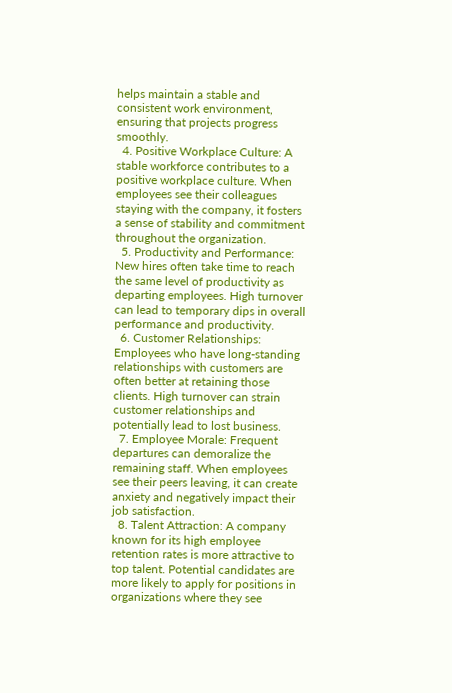helps maintain a stable and consistent work environment, ensuring that projects progress smoothly.
  4. Positive Workplace Culture: A stable workforce contributes to a positive workplace culture. When employees see their colleagues staying with the company, it fosters a sense of stability and commitment throughout the organization.
  5. Productivity and Performance: New hires often take time to reach the same level of productivity as departing employees. High turnover can lead to temporary dips in overall performance and productivity.
  6. Customer Relationships: Employees who have long-standing relationships with customers are often better at retaining those clients. High turnover can strain customer relationships and potentially lead to lost business.
  7. Employee Morale: Frequent departures can demoralize the remaining staff. When employees see their peers leaving, it can create anxiety and negatively impact their job satisfaction.
  8. Talent Attraction: A company known for its high employee retention rates is more attractive to top talent. Potential candidates are more likely to apply for positions in organizations where they see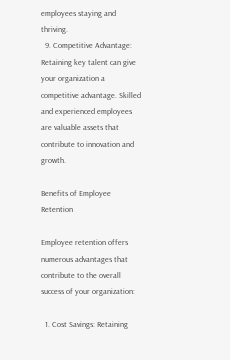employees staying and thriving.
  9. Competitive Advantage: Retaining key talent can give your organization a competitive advantage. Skilled and experienced employees are valuable assets that contribute to innovation and growth.

Benefits of Employee Retention

Employee retention offers numerous advantages that contribute to the overall success of your organization:

  1. Cost Savings: Retaining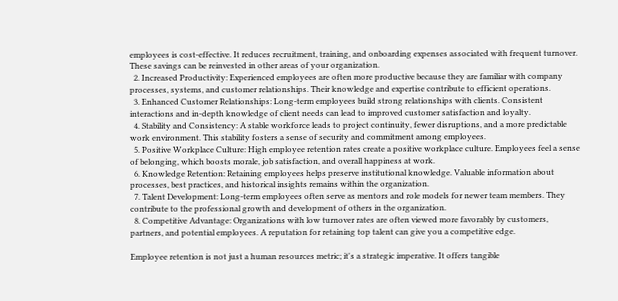employees is cost-effective. It reduces recruitment, training, and onboarding expenses associated with frequent turnover. These savings can be reinvested in other areas of your organization.
  2. Increased Productivity: Experienced employees are often more productive because they are familiar with company processes, systems, and customer relationships. Their knowledge and expertise contribute to efficient operations.
  3. Enhanced Customer Relationships: Long-term employees build strong relationships with clients. Consistent interactions and in-depth knowledge of client needs can lead to improved customer satisfaction and loyalty.
  4. Stability and Consistency: A stable workforce leads to project continuity, fewer disruptions, and a more predictable work environment. This stability fosters a sense of security and commitment among employees.
  5. Positive Workplace Culture: High employee retention rates create a positive workplace culture. Employees feel a sense of belonging, which boosts morale, job satisfaction, and overall happiness at work.
  6. Knowledge Retention: Retaining employees helps preserve institutional knowledge. Valuable information about processes, best practices, and historical insights remains within the organization.
  7. Talent Development: Long-term employees often serve as mentors and role models for newer team members. They contribute to the professional growth and development of others in the organization.
  8. Competitive Advantage: Organizations with low turnover rates are often viewed more favorably by customers, partners, and potential employees. A reputation for retaining top talent can give you a competitive edge.

Employee retention is not just a human resources metric; it's a strategic imperative. It offers tangible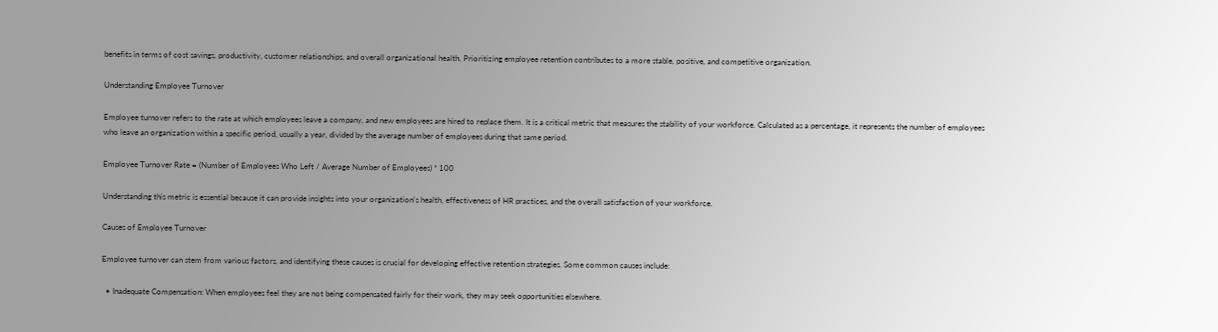benefits in terms of cost savings, productivity, customer relationships, and overall organizational health. Prioritizing employee retention contributes to a more stable, positive, and competitive organization.

Understanding Employee Turnover

Employee turnover refers to the rate at which employees leave a company, and new employees are hired to replace them. It is a critical metric that measures the stability of your workforce. Calculated as a percentage, it represents the number of employees who leave an organization within a specific period, usually a year, divided by the average number of employees during that same period.

Employee Turnover Rate = (Number of Employees Who Left / Average Number of Employees) * 100

Understanding this metric is essential because it can provide insights into your organization's health, effectiveness of HR practices, and the overall satisfaction of your workforce.

Causes of Employee Turnover

Employee turnover can stem from various factors, and identifying these causes is crucial for developing effective retention strategies. Some common causes include:

  • Inadequate Compensation: When employees feel they are not being compensated fairly for their work, they may seek opportunities elsewhere.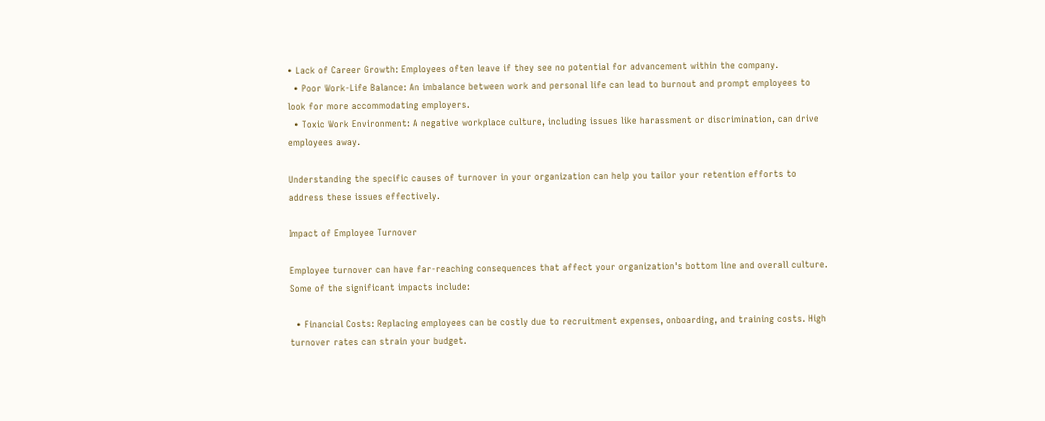• Lack of Career Growth: Employees often leave if they see no potential for advancement within the company.
  • Poor Work-Life Balance: An imbalance between work and personal life can lead to burnout and prompt employees to look for more accommodating employers.
  • Toxic Work Environment: A negative workplace culture, including issues like harassment or discrimination, can drive employees away.

Understanding the specific causes of turnover in your organization can help you tailor your retention efforts to address these issues effectively.

Impact of Employee Turnover

Employee turnover can have far-reaching consequences that affect your organization's bottom line and overall culture. Some of the significant impacts include:

  • Financial Costs: Replacing employees can be costly due to recruitment expenses, onboarding, and training costs. High turnover rates can strain your budget.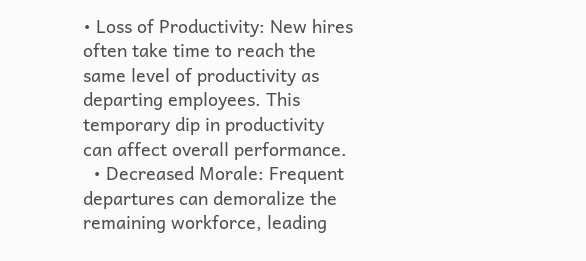• Loss of Productivity: New hires often take time to reach the same level of productivity as departing employees. This temporary dip in productivity can affect overall performance.
  • Decreased Morale: Frequent departures can demoralize the remaining workforce, leading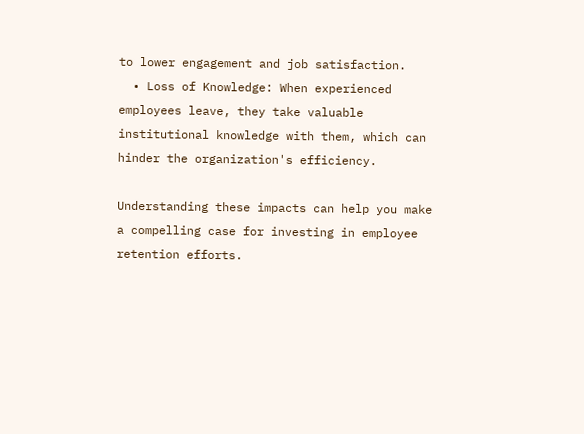to lower engagement and job satisfaction.
  • Loss of Knowledge: When experienced employees leave, they take valuable institutional knowledge with them, which can hinder the organization's efficiency.

Understanding these impacts can help you make a compelling case for investing in employee retention efforts.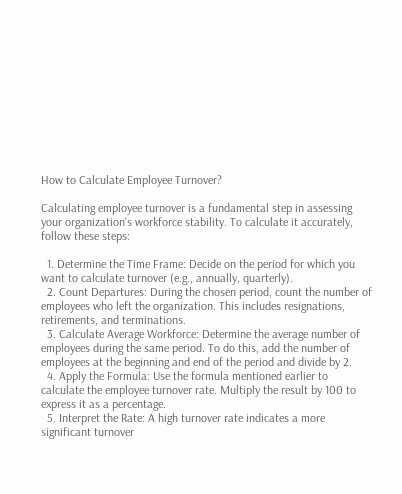How to Calculate Employee Turnover?

Calculating employee turnover is a fundamental step in assessing your organization's workforce stability. To calculate it accurately, follow these steps:

  1. Determine the Time Frame: Decide on the period for which you want to calculate turnover (e.g., annually, quarterly).
  2. Count Departures: During the chosen period, count the number of employees who left the organization. This includes resignations, retirements, and terminations.
  3. Calculate Average Workforce: Determine the average number of employees during the same period. To do this, add the number of employees at the beginning and end of the period and divide by 2.
  4. Apply the Formula: Use the formula mentioned earlier to calculate the employee turnover rate. Multiply the result by 100 to express it as a percentage.
  5. Interpret the Rate: A high turnover rate indicates a more significant turnover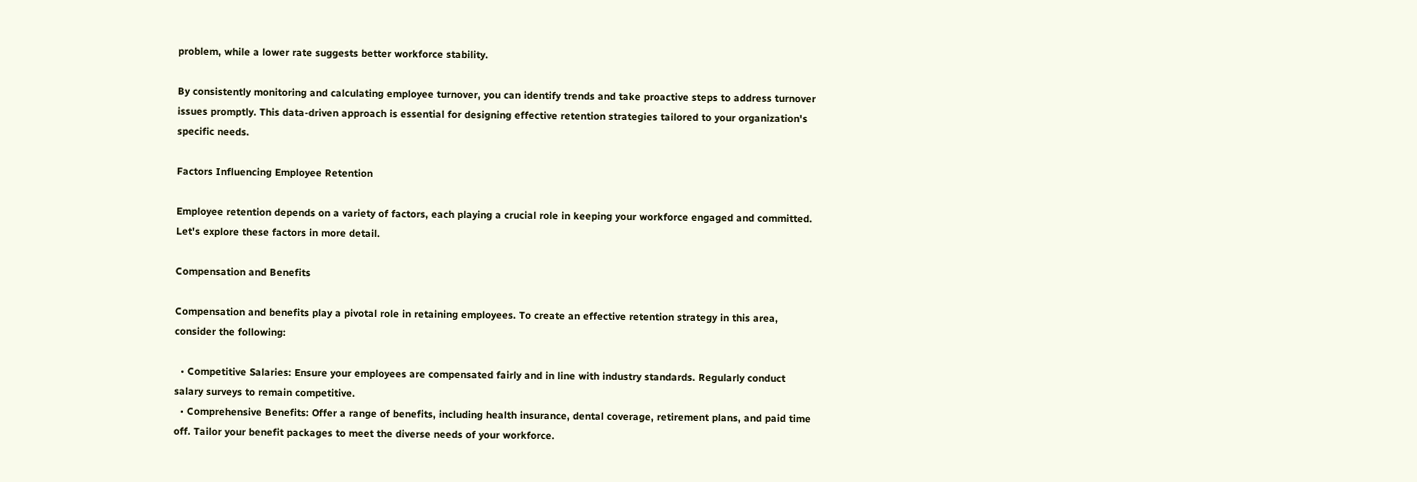problem, while a lower rate suggests better workforce stability.

By consistently monitoring and calculating employee turnover, you can identify trends and take proactive steps to address turnover issues promptly. This data-driven approach is essential for designing effective retention strategies tailored to your organization's specific needs.

Factors Influencing Employee Retention

Employee retention depends on a variety of factors, each playing a crucial role in keeping your workforce engaged and committed. Let's explore these factors in more detail.

Compensation and Benefits

Compensation and benefits play a pivotal role in retaining employees. To create an effective retention strategy in this area, consider the following:

  • Competitive Salaries: Ensure your employees are compensated fairly and in line with industry standards. Regularly conduct salary surveys to remain competitive.
  • Comprehensive Benefits: Offer a range of benefits, including health insurance, dental coverage, retirement plans, and paid time off. Tailor your benefit packages to meet the diverse needs of your workforce.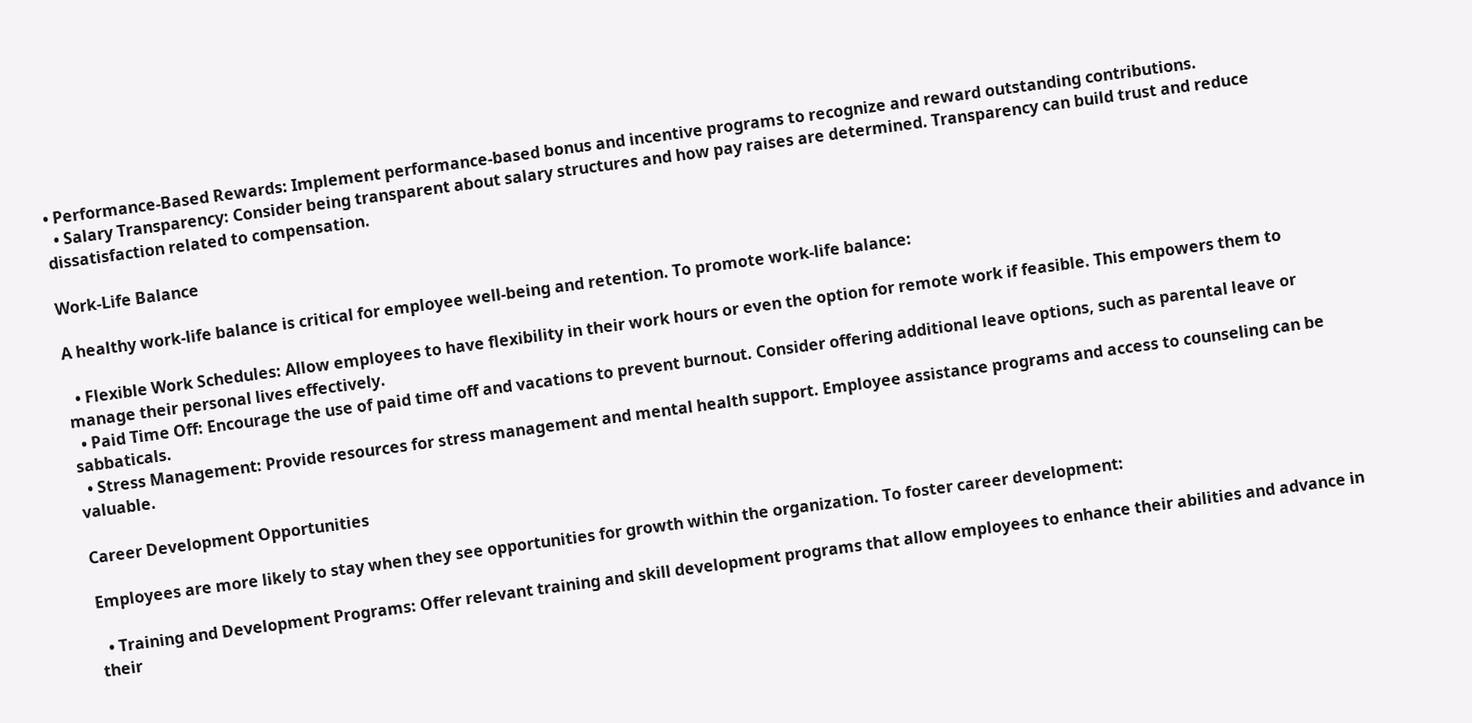• Performance-Based Rewards: Implement performance-based bonus and incentive programs to recognize and reward outstanding contributions.
  • Salary Transparency: Consider being transparent about salary structures and how pay raises are determined. Transparency can build trust and reduce dissatisfaction related to compensation.

Work-Life Balance

A healthy work-life balance is critical for employee well-being and retention. To promote work-life balance:

  • Flexible Work Schedules: Allow employees to have flexibility in their work hours or even the option for remote work if feasible. This empowers them to manage their personal lives effectively.
  • Paid Time Off: Encourage the use of paid time off and vacations to prevent burnout. Consider offering additional leave options, such as parental leave or sabbaticals.
  • Stress Management: Provide resources for stress management and mental health support. Employee assistance programs and access to counseling can be valuable.

Career Development Opportunities

Employees are more likely to stay when they see opportunities for growth within the organization. To foster career development:

  • Training and Development Programs: Offer relevant training and skill development programs that allow employees to enhance their abilities and advance in their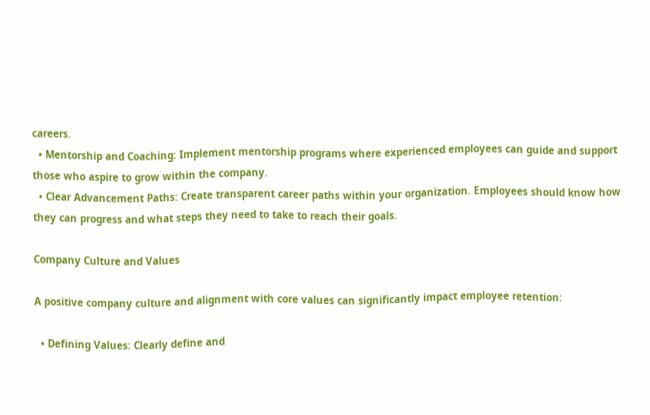careers.
  • Mentorship and Coaching: Implement mentorship programs where experienced employees can guide and support those who aspire to grow within the company.
  • Clear Advancement Paths: Create transparent career paths within your organization. Employees should know how they can progress and what steps they need to take to reach their goals.

Company Culture and Values

A positive company culture and alignment with core values can significantly impact employee retention:

  • Defining Values: Clearly define and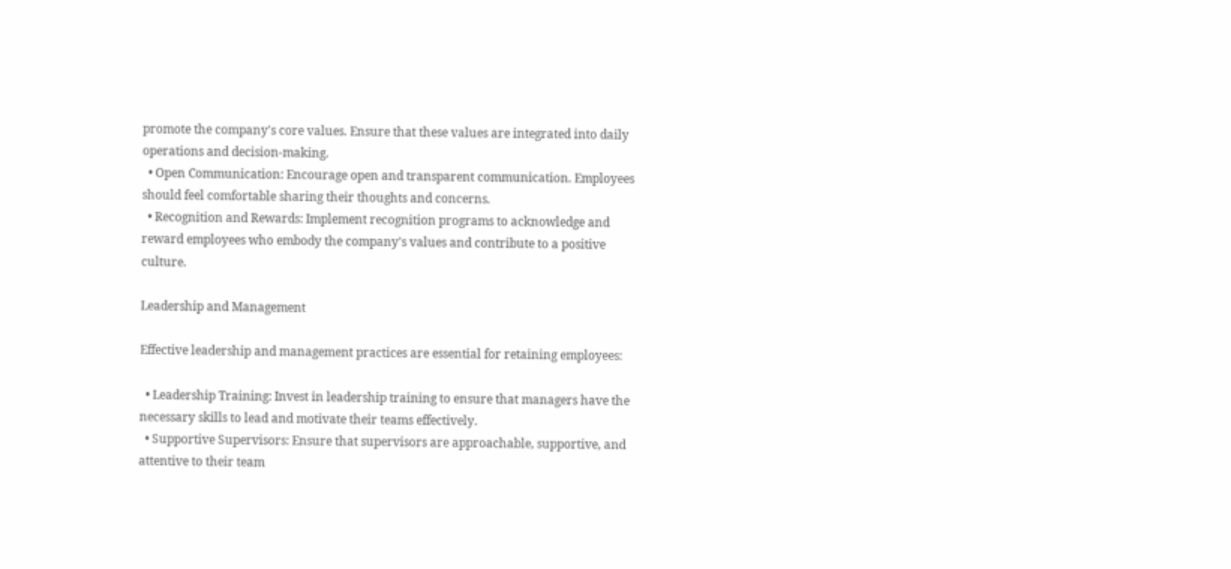promote the company's core values. Ensure that these values are integrated into daily operations and decision-making.
  • Open Communication: Encourage open and transparent communication. Employees should feel comfortable sharing their thoughts and concerns.
  • Recognition and Rewards: Implement recognition programs to acknowledge and reward employees who embody the company's values and contribute to a positive culture.

Leadership and Management

Effective leadership and management practices are essential for retaining employees:

  • Leadership Training: Invest in leadership training to ensure that managers have the necessary skills to lead and motivate their teams effectively.
  • Supportive Supervisors: Ensure that supervisors are approachable, supportive, and attentive to their team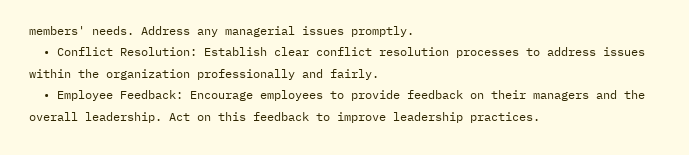members' needs. Address any managerial issues promptly.
  • Conflict Resolution: Establish clear conflict resolution processes to address issues within the organization professionally and fairly.
  • Employee Feedback: Encourage employees to provide feedback on their managers and the overall leadership. Act on this feedback to improve leadership practices.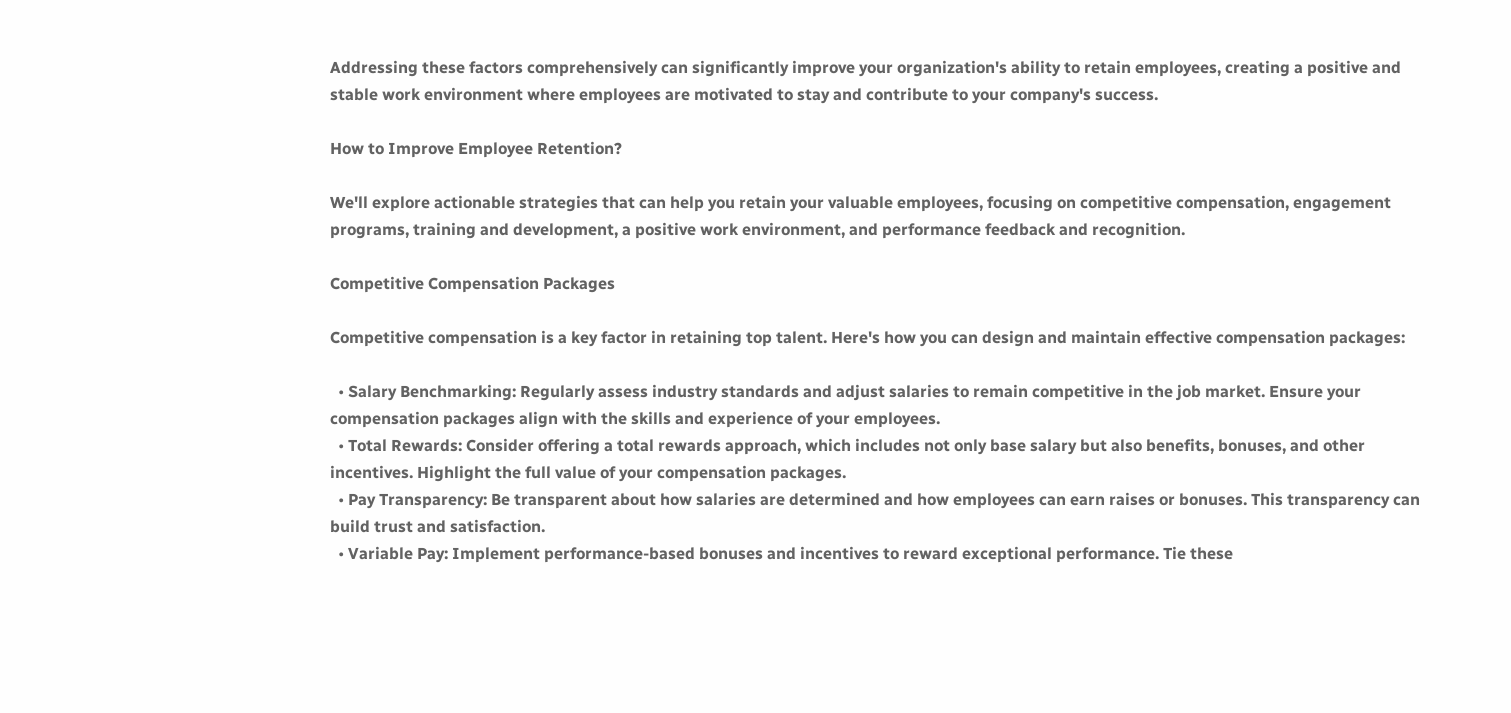Addressing these factors comprehensively can significantly improve your organization's ability to retain employees, creating a positive and stable work environment where employees are motivated to stay and contribute to your company's success.

How to Improve Employee Retention?

We'll explore actionable strategies that can help you retain your valuable employees, focusing on competitive compensation, engagement programs, training and development, a positive work environment, and performance feedback and recognition.

Competitive Compensation Packages

Competitive compensation is a key factor in retaining top talent. Here's how you can design and maintain effective compensation packages:

  • Salary Benchmarking: Regularly assess industry standards and adjust salaries to remain competitive in the job market. Ensure your compensation packages align with the skills and experience of your employees.
  • Total Rewards: Consider offering a total rewards approach, which includes not only base salary but also benefits, bonuses, and other incentives. Highlight the full value of your compensation packages.
  • Pay Transparency: Be transparent about how salaries are determined and how employees can earn raises or bonuses. This transparency can build trust and satisfaction.
  • Variable Pay: Implement performance-based bonuses and incentives to reward exceptional performance. Tie these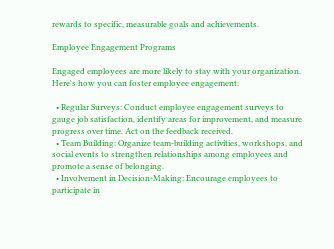rewards to specific, measurable goals and achievements.

Employee Engagement Programs

Engaged employees are more likely to stay with your organization. Here's how you can foster employee engagement:

  • Regular Surveys: Conduct employee engagement surveys to gauge job satisfaction, identify areas for improvement, and measure progress over time. Act on the feedback received.
  • Team Building: Organize team-building activities, workshops, and social events to strengthen relationships among employees and promote a sense of belonging.
  • Involvement in Decision-Making: Encourage employees to participate in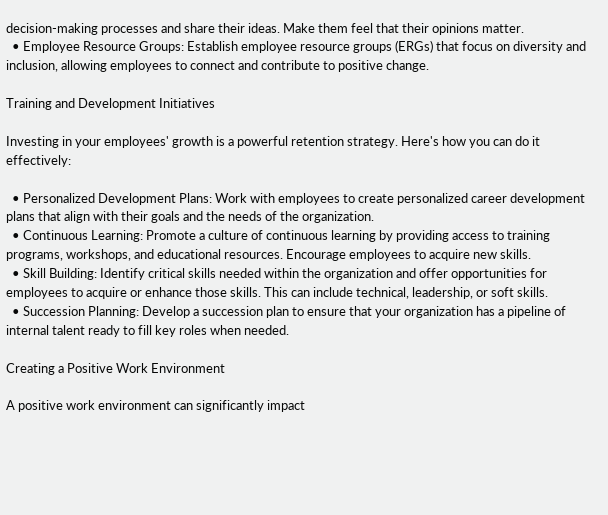decision-making processes and share their ideas. Make them feel that their opinions matter.
  • Employee Resource Groups: Establish employee resource groups (ERGs) that focus on diversity and inclusion, allowing employees to connect and contribute to positive change.

Training and Development Initiatives

Investing in your employees' growth is a powerful retention strategy. Here's how you can do it effectively:

  • Personalized Development Plans: Work with employees to create personalized career development plans that align with their goals and the needs of the organization.
  • Continuous Learning: Promote a culture of continuous learning by providing access to training programs, workshops, and educational resources. Encourage employees to acquire new skills.
  • Skill Building: Identify critical skills needed within the organization and offer opportunities for employees to acquire or enhance those skills. This can include technical, leadership, or soft skills.
  • Succession Planning: Develop a succession plan to ensure that your organization has a pipeline of internal talent ready to fill key roles when needed.

Creating a Positive Work Environment

A positive work environment can significantly impact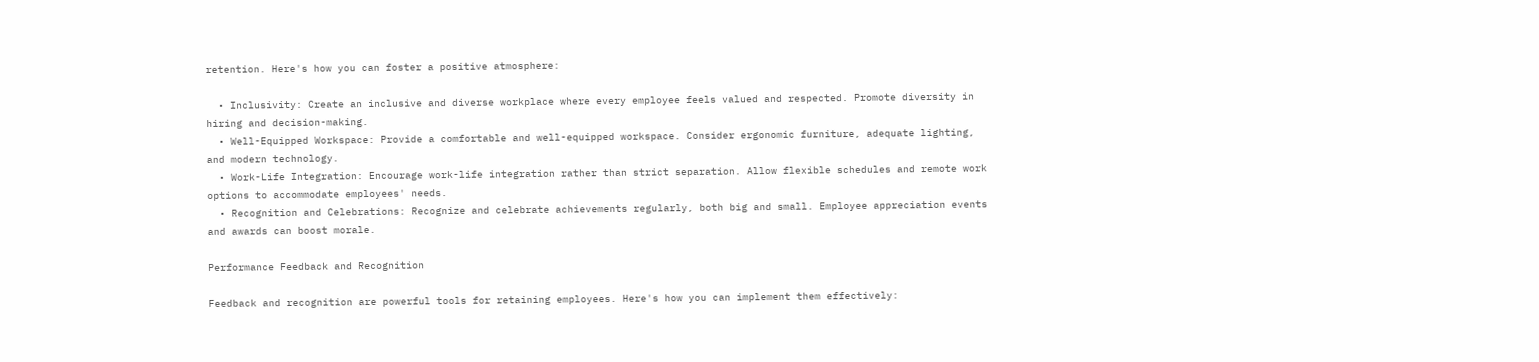retention. Here's how you can foster a positive atmosphere:

  • Inclusivity: Create an inclusive and diverse workplace where every employee feels valued and respected. Promote diversity in hiring and decision-making.
  • Well-Equipped Workspace: Provide a comfortable and well-equipped workspace. Consider ergonomic furniture, adequate lighting, and modern technology.
  • Work-Life Integration: Encourage work-life integration rather than strict separation. Allow flexible schedules and remote work options to accommodate employees' needs.
  • Recognition and Celebrations: Recognize and celebrate achievements regularly, both big and small. Employee appreciation events and awards can boost morale.

Performance Feedback and Recognition

Feedback and recognition are powerful tools for retaining employees. Here's how you can implement them effectively: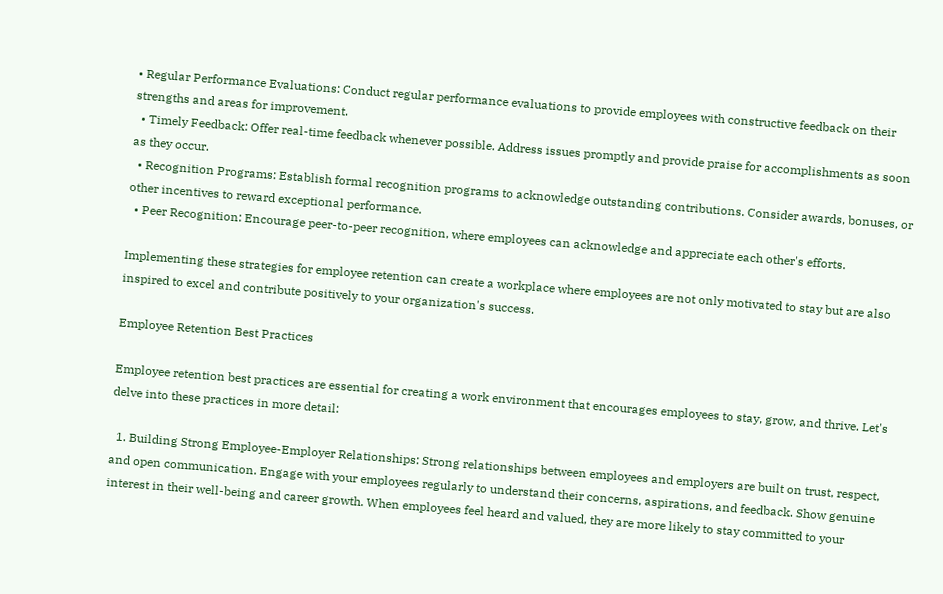• Regular Performance Evaluations: Conduct regular performance evaluations to provide employees with constructive feedback on their strengths and areas for improvement.
  • Timely Feedback: Offer real-time feedback whenever possible. Address issues promptly and provide praise for accomplishments as soon as they occur.
  • Recognition Programs: Establish formal recognition programs to acknowledge outstanding contributions. Consider awards, bonuses, or other incentives to reward exceptional performance.
  • Peer Recognition: Encourage peer-to-peer recognition, where employees can acknowledge and appreciate each other's efforts.

Implementing these strategies for employee retention can create a workplace where employees are not only motivated to stay but are also inspired to excel and contribute positively to your organization's success.

Employee Retention Best Practices

Employee retention best practices are essential for creating a work environment that encourages employees to stay, grow, and thrive. Let's delve into these practices in more detail:

  1. Building Strong Employee-Employer Relationships: Strong relationships between employees and employers are built on trust, respect, and open communication. Engage with your employees regularly to understand their concerns, aspirations, and feedback. Show genuine interest in their well-being and career growth. When employees feel heard and valued, they are more likely to stay committed to your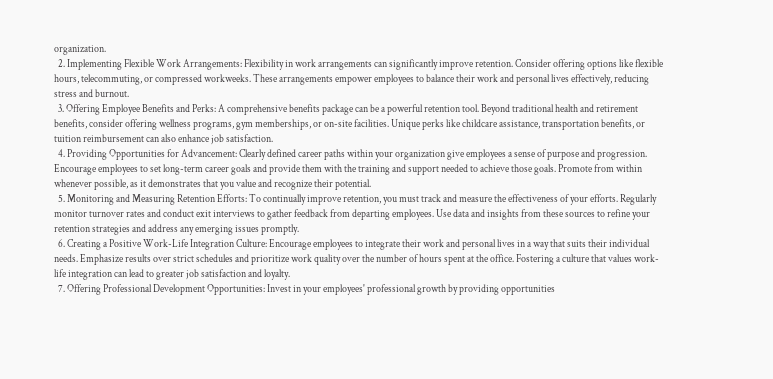organization.
  2. Implementing Flexible Work Arrangements: Flexibility in work arrangements can significantly improve retention. Consider offering options like flexible hours, telecommuting, or compressed workweeks. These arrangements empower employees to balance their work and personal lives effectively, reducing stress and burnout.
  3. Offering Employee Benefits and Perks: A comprehensive benefits package can be a powerful retention tool. Beyond traditional health and retirement benefits, consider offering wellness programs, gym memberships, or on-site facilities. Unique perks like childcare assistance, transportation benefits, or tuition reimbursement can also enhance job satisfaction.
  4. Providing Opportunities for Advancement: Clearly defined career paths within your organization give employees a sense of purpose and progression. Encourage employees to set long-term career goals and provide them with the training and support needed to achieve those goals. Promote from within whenever possible, as it demonstrates that you value and recognize their potential.
  5. Monitoring and Measuring Retention Efforts: To continually improve retention, you must track and measure the effectiveness of your efforts. Regularly monitor turnover rates and conduct exit interviews to gather feedback from departing employees. Use data and insights from these sources to refine your retention strategies and address any emerging issues promptly.
  6. Creating a Positive Work-Life Integration Culture: Encourage employees to integrate their work and personal lives in a way that suits their individual needs. Emphasize results over strict schedules and prioritize work quality over the number of hours spent at the office. Fostering a culture that values work-life integration can lead to greater job satisfaction and loyalty.
  7. Offering Professional Development Opportunities: Invest in your employees' professional growth by providing opportunities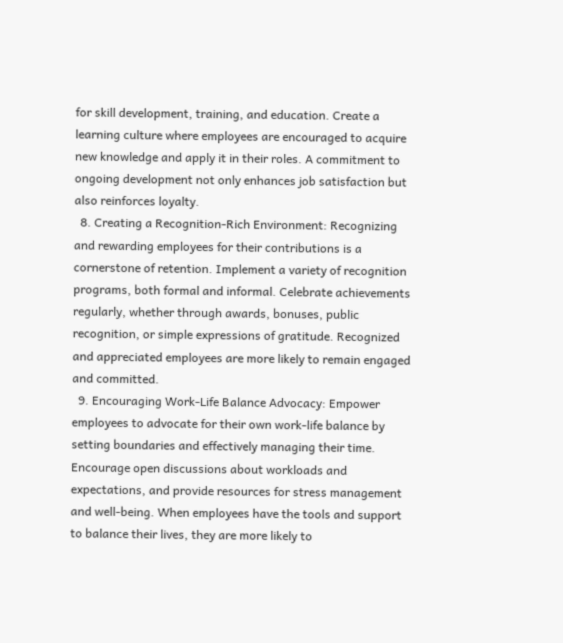for skill development, training, and education. Create a learning culture where employees are encouraged to acquire new knowledge and apply it in their roles. A commitment to ongoing development not only enhances job satisfaction but also reinforces loyalty.
  8. Creating a Recognition-Rich Environment: Recognizing and rewarding employees for their contributions is a cornerstone of retention. Implement a variety of recognition programs, both formal and informal. Celebrate achievements regularly, whether through awards, bonuses, public recognition, or simple expressions of gratitude. Recognized and appreciated employees are more likely to remain engaged and committed.
  9. Encouraging Work-Life Balance Advocacy: Empower employees to advocate for their own work-life balance by setting boundaries and effectively managing their time. Encourage open discussions about workloads and expectations, and provide resources for stress management and well-being. When employees have the tools and support to balance their lives, they are more likely to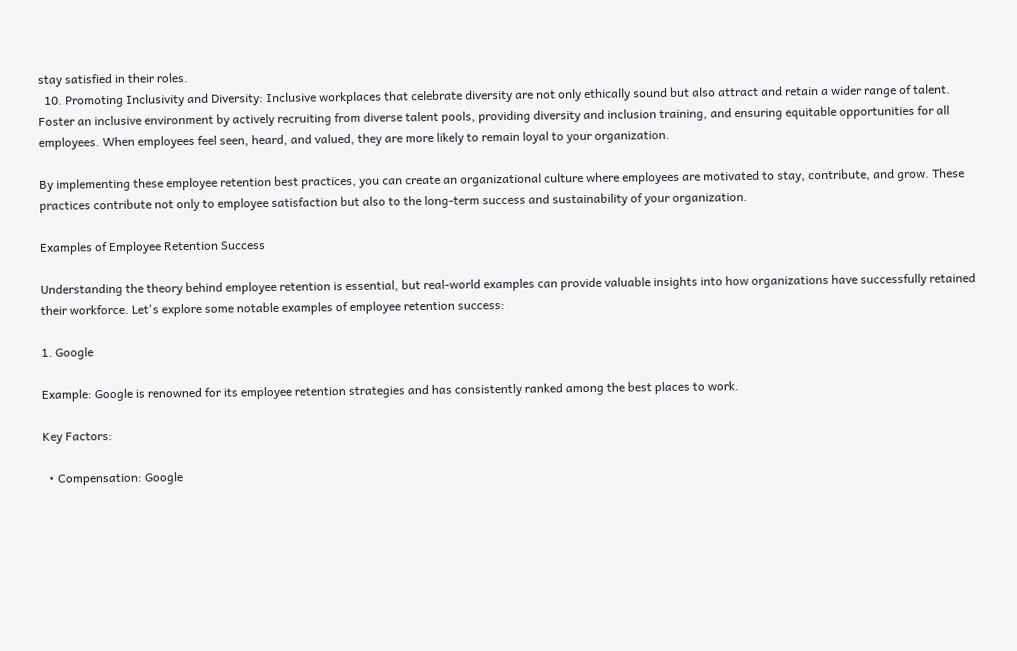stay satisfied in their roles.
  10. Promoting Inclusivity and Diversity: Inclusive workplaces that celebrate diversity are not only ethically sound but also attract and retain a wider range of talent. Foster an inclusive environment by actively recruiting from diverse talent pools, providing diversity and inclusion training, and ensuring equitable opportunities for all employees. When employees feel seen, heard, and valued, they are more likely to remain loyal to your organization.

By implementing these employee retention best practices, you can create an organizational culture where employees are motivated to stay, contribute, and grow. These practices contribute not only to employee satisfaction but also to the long-term success and sustainability of your organization.

Examples of Employee Retention Success

Understanding the theory behind employee retention is essential, but real-world examples can provide valuable insights into how organizations have successfully retained their workforce. Let's explore some notable examples of employee retention success:

1. Google

Example: Google is renowned for its employee retention strategies and has consistently ranked among the best places to work.

Key Factors:

  • Compensation: Google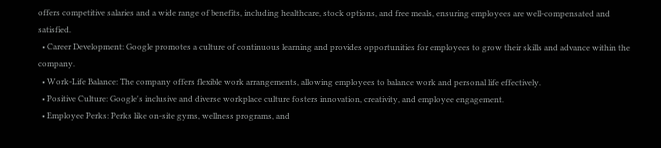offers competitive salaries and a wide range of benefits, including healthcare, stock options, and free meals, ensuring employees are well-compensated and satisfied.
  • Career Development: Google promotes a culture of continuous learning and provides opportunities for employees to grow their skills and advance within the company.
  • Work-Life Balance: The company offers flexible work arrangements, allowing employees to balance work and personal life effectively.
  • Positive Culture: Google's inclusive and diverse workplace culture fosters innovation, creativity, and employee engagement.
  • Employee Perks: Perks like on-site gyms, wellness programs, and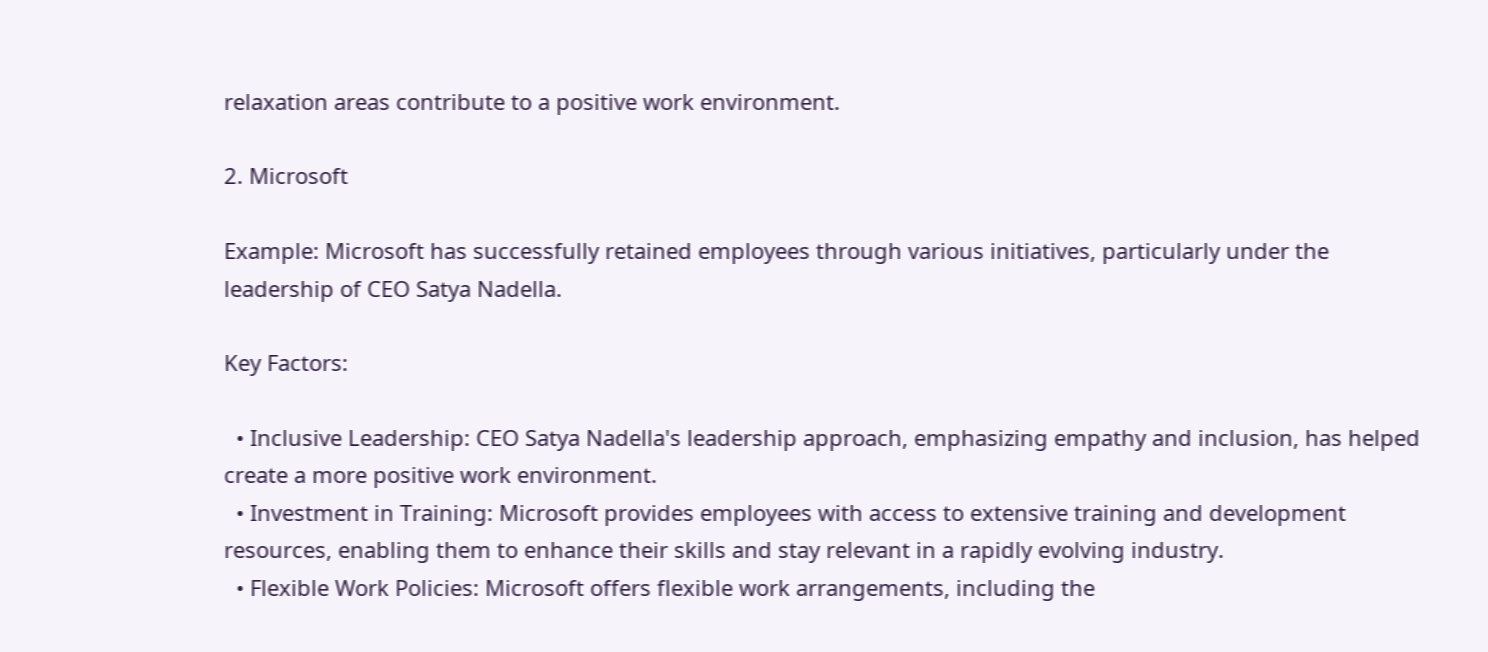relaxation areas contribute to a positive work environment.

2. Microsoft

Example: Microsoft has successfully retained employees through various initiatives, particularly under the leadership of CEO Satya Nadella.

Key Factors:

  • Inclusive Leadership: CEO Satya Nadella's leadership approach, emphasizing empathy and inclusion, has helped create a more positive work environment.
  • Investment in Training: Microsoft provides employees with access to extensive training and development resources, enabling them to enhance their skills and stay relevant in a rapidly evolving industry.
  • Flexible Work Policies: Microsoft offers flexible work arrangements, including the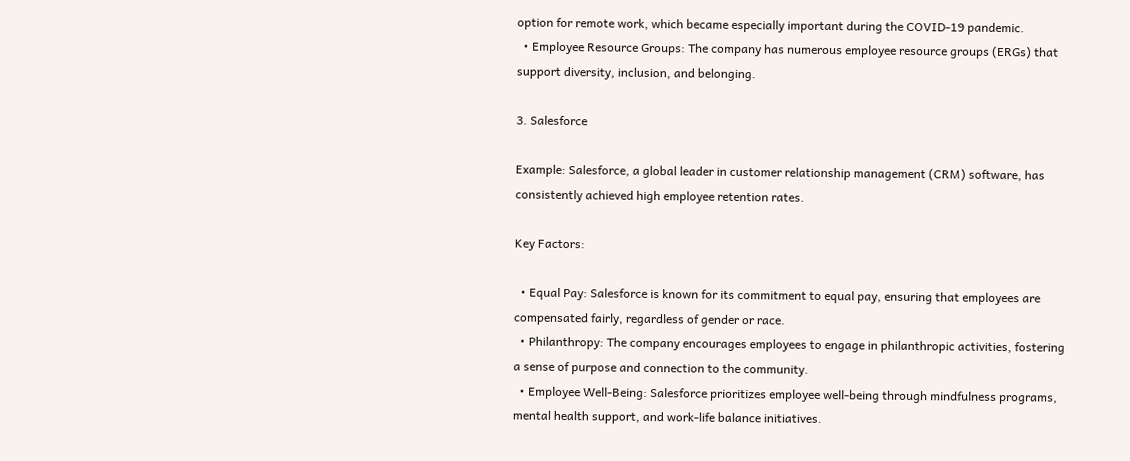option for remote work, which became especially important during the COVID-19 pandemic.
  • Employee Resource Groups: The company has numerous employee resource groups (ERGs) that support diversity, inclusion, and belonging.

3. Salesforce

Example: Salesforce, a global leader in customer relationship management (CRM) software, has consistently achieved high employee retention rates.

Key Factors:

  • Equal Pay: Salesforce is known for its commitment to equal pay, ensuring that employees are compensated fairly, regardless of gender or race.
  • Philanthropy: The company encourages employees to engage in philanthropic activities, fostering a sense of purpose and connection to the community.
  • Employee Well-Being: Salesforce prioritizes employee well-being through mindfulness programs, mental health support, and work-life balance initiatives.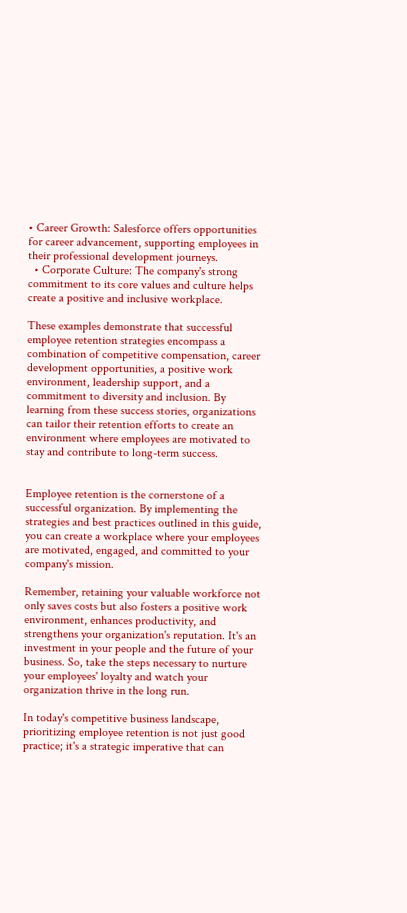• Career Growth: Salesforce offers opportunities for career advancement, supporting employees in their professional development journeys.
  • Corporate Culture: The company's strong commitment to its core values and culture helps create a positive and inclusive workplace.

These examples demonstrate that successful employee retention strategies encompass a combination of competitive compensation, career development opportunities, a positive work environment, leadership support, and a commitment to diversity and inclusion. By learning from these success stories, organizations can tailor their retention efforts to create an environment where employees are motivated to stay and contribute to long-term success.


Employee retention is the cornerstone of a successful organization. By implementing the strategies and best practices outlined in this guide, you can create a workplace where your employees are motivated, engaged, and committed to your company's mission.

Remember, retaining your valuable workforce not only saves costs but also fosters a positive work environment, enhances productivity, and strengthens your organization's reputation. It's an investment in your people and the future of your business. So, take the steps necessary to nurture your employees' loyalty and watch your organization thrive in the long run.

In today's competitive business landscape, prioritizing employee retention is not just good practice; it's a strategic imperative that can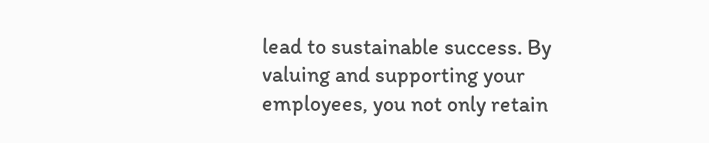lead to sustainable success. By valuing and supporting your employees, you not only retain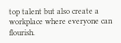top talent but also create a workplace where everyone can flourish.